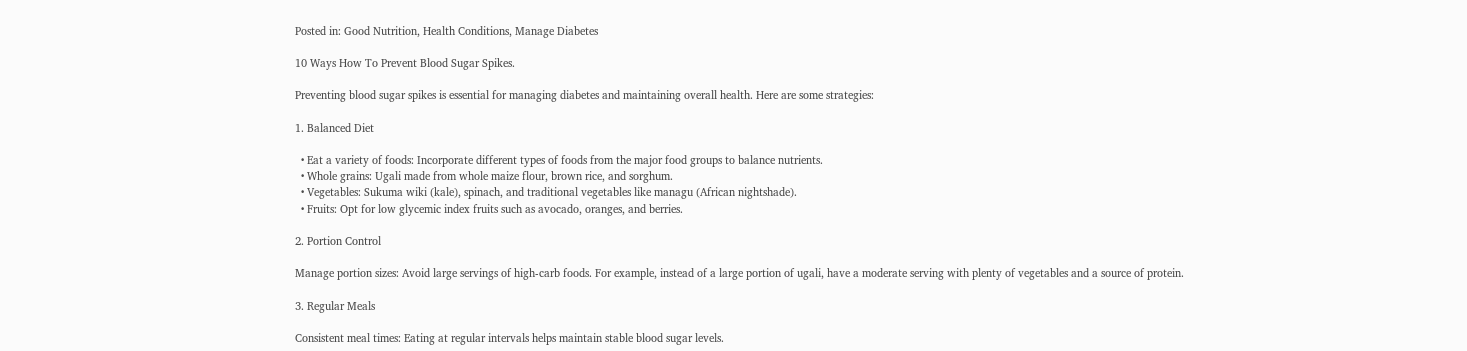Posted in: Good Nutrition, Health Conditions, Manage Diabetes

10 Ways How To Prevent Blood Sugar Spikes.

Preventing blood sugar spikes is essential for managing diabetes and maintaining overall health. Here are some strategies:

1. Balanced Diet

  • Eat a variety of foods: Incorporate different types of foods from the major food groups to balance nutrients.
  • Whole grains: Ugali made from whole maize flour, brown rice, and sorghum.
  • Vegetables: Sukuma wiki (kale), spinach, and traditional vegetables like managu (African nightshade).
  • Fruits: Opt for low glycemic index fruits such as avocado, oranges, and berries.

2. Portion Control

Manage portion sizes: Avoid large servings of high-carb foods. For example, instead of a large portion of ugali, have a moderate serving with plenty of vegetables and a source of protein.

3. Regular Meals

Consistent meal times: Eating at regular intervals helps maintain stable blood sugar levels.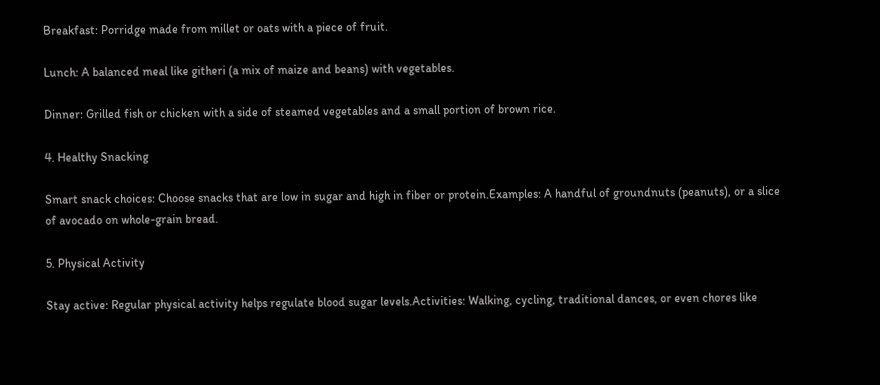Breakfast: Porridge made from millet or oats with a piece of fruit.

Lunch: A balanced meal like githeri (a mix of maize and beans) with vegetables.

Dinner: Grilled fish or chicken with a side of steamed vegetables and a small portion of brown rice.

4. Healthy Snacking

Smart snack choices: Choose snacks that are low in sugar and high in fiber or protein.Examples: A handful of groundnuts (peanuts), or a slice of avocado on whole-grain bread.

5. Physical Activity

Stay active: Regular physical activity helps regulate blood sugar levels.Activities: Walking, cycling, traditional dances, or even chores like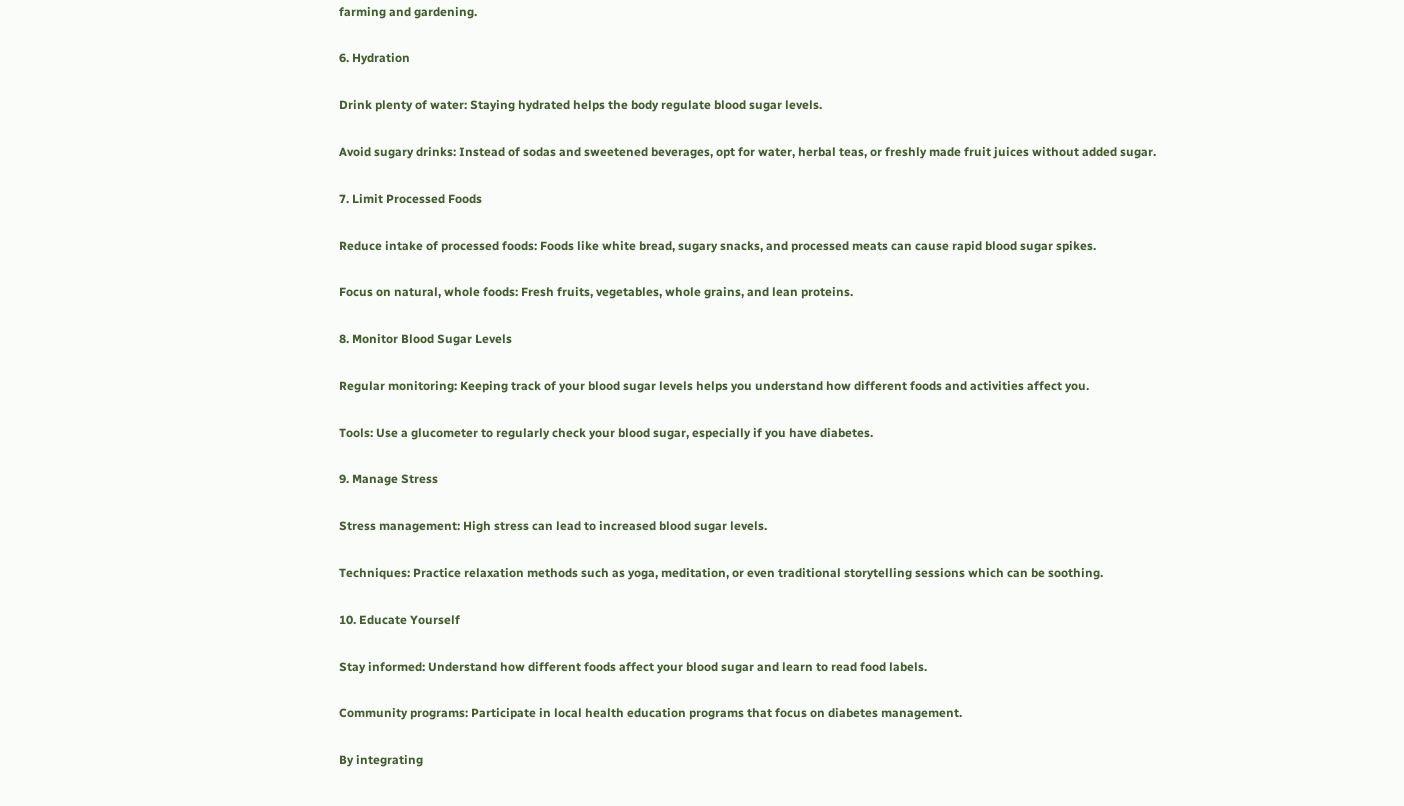farming and gardening.

6. Hydration

Drink plenty of water: Staying hydrated helps the body regulate blood sugar levels.

Avoid sugary drinks: Instead of sodas and sweetened beverages, opt for water, herbal teas, or freshly made fruit juices without added sugar.

7. Limit Processed Foods

Reduce intake of processed foods: Foods like white bread, sugary snacks, and processed meats can cause rapid blood sugar spikes.

Focus on natural, whole foods: Fresh fruits, vegetables, whole grains, and lean proteins.

8. Monitor Blood Sugar Levels

Regular monitoring: Keeping track of your blood sugar levels helps you understand how different foods and activities affect you.

Tools: Use a glucometer to regularly check your blood sugar, especially if you have diabetes.

9. Manage Stress

Stress management: High stress can lead to increased blood sugar levels.

Techniques: Practice relaxation methods such as yoga, meditation, or even traditional storytelling sessions which can be soothing.

10. Educate Yourself

Stay informed: Understand how different foods affect your blood sugar and learn to read food labels.

Community programs: Participate in local health education programs that focus on diabetes management.

By integrating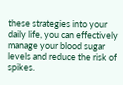these strategies into your daily life, you can effectively manage your blood sugar levels and reduce the risk of spikes.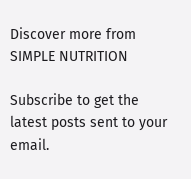Discover more from SIMPLE NUTRITION

Subscribe to get the latest posts sent to your email.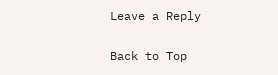Leave a Reply

Back to Top